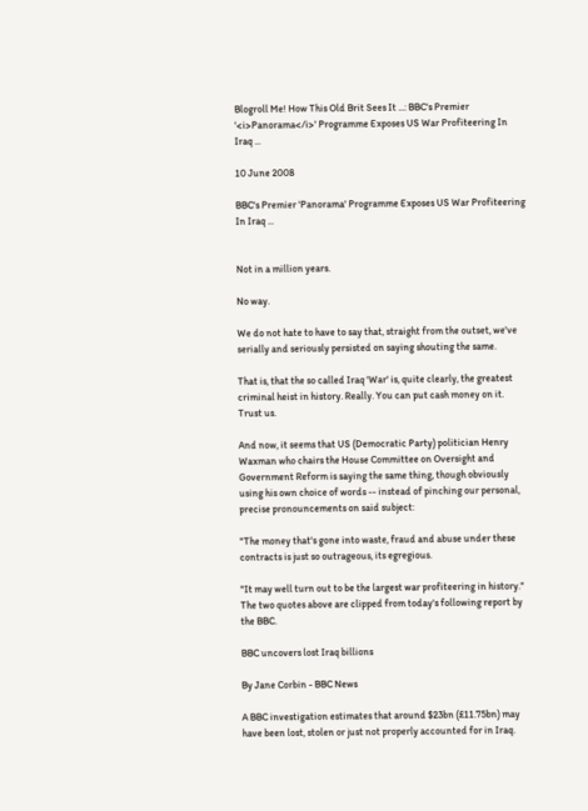Blogroll Me! How This Old Brit Sees It ...: BBC's Premier '<i>Panorama</i>' Programme Exposes US War Profiteering In Iraq ...

10 June 2008

BBC's Premier 'Panorama' Programme Exposes US War Profiteering In Iraq ...


Not in a million years.

No way.

We do not hate to have to say that, straight from the outset, we've serially and seriously persisted on saying shouting the same.

That is, that the so called Iraq 'War' is, quite clearly, the greatest criminal heist in history. Really. You can put cash money on it. Trust us.

And now, it seems that US (Democratic Party) politician Henry Waxman who chairs the House Committee on Oversight and Government Reform is saying the same thing, though obviously using his own choice of words -- instead of pinching our personal, precise pronouncements on said subject:

"The money that's gone into waste, fraud and abuse under these contracts is just so outrageous, its egregious.

"It may well turn out to be the largest war profiteering in history."
The two quotes above are clipped from today's following report by the BBC.

BBC uncovers lost Iraq billions

By Jane Corbin - BBC News

A BBC investigation estimates that around $23bn (£11.75bn) may have been lost, stolen or just not properly accounted for in Iraq.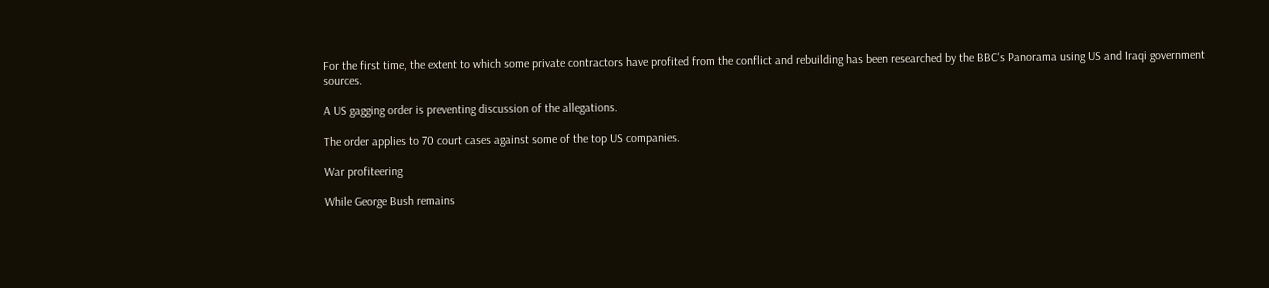For the first time, the extent to which some private contractors have profited from the conflict and rebuilding has been researched by the BBC's Panorama using US and Iraqi government sources.

A US gagging order is preventing discussion of the allegations.

The order applies to 70 court cases against some of the top US companies.

War profiteering

While George Bush remains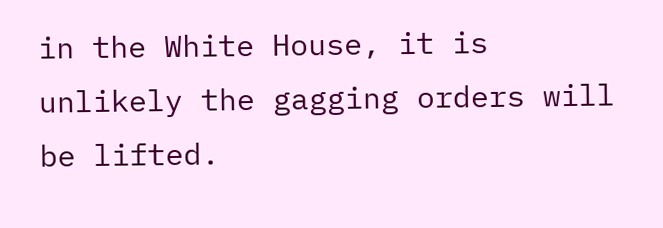in the White House, it is unlikely the gagging orders will be lifted.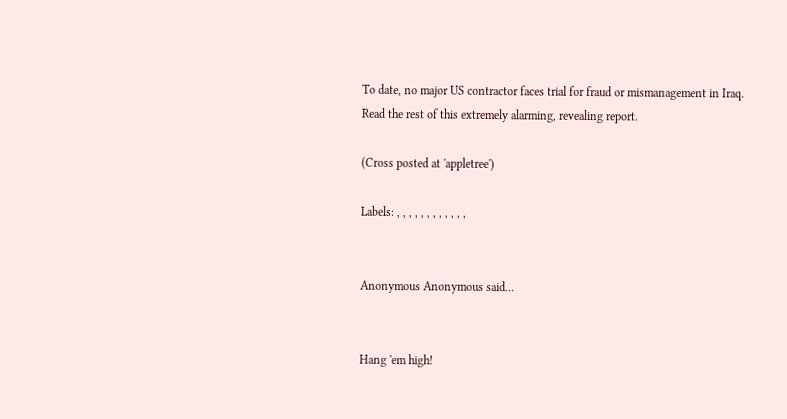To date, no major US contractor faces trial for fraud or mismanagement in Iraq.
Read the rest of this extremely alarming, revealing report.

(Cross posted at 'appletree')

Labels: , , , , , , , , , , , ,


Anonymous Anonymous said...


Hang 'em high!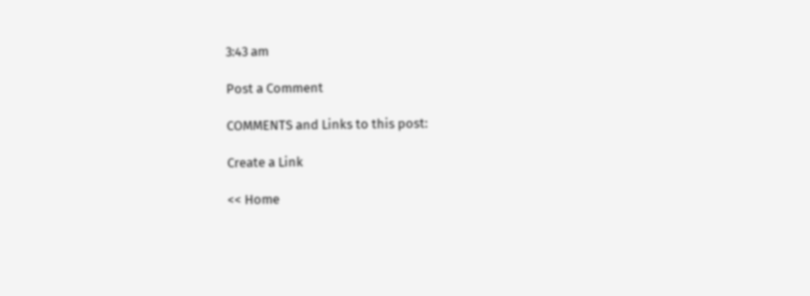3:43 am

Post a Comment

COMMENTS and Links to this post:

Create a Link

<< Home